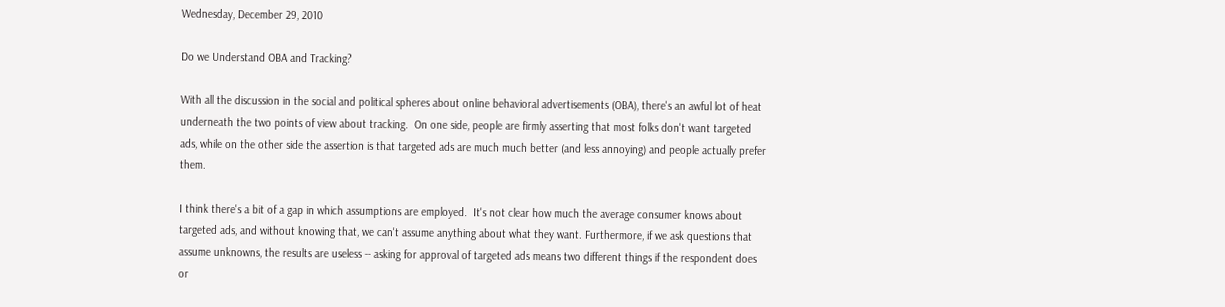Wednesday, December 29, 2010

Do we Understand OBA and Tracking?

With all the discussion in the social and political spheres about online behavioral advertisements (OBA), there's an awful lot of heat underneath the two points of view about tracking.  On one side, people are firmly asserting that most folks don't want targeted ads, while on the other side the assertion is that targeted ads are much much better (and less annoying) and people actually prefer them.

I think there's a bit of a gap in which assumptions are employed.  It's not clear how much the average consumer knows about targeted ads, and without knowing that, we can't assume anything about what they want. Furthermore, if we ask questions that assume unknowns, the results are useless -- asking for approval of targeted ads means two different things if the respondent does or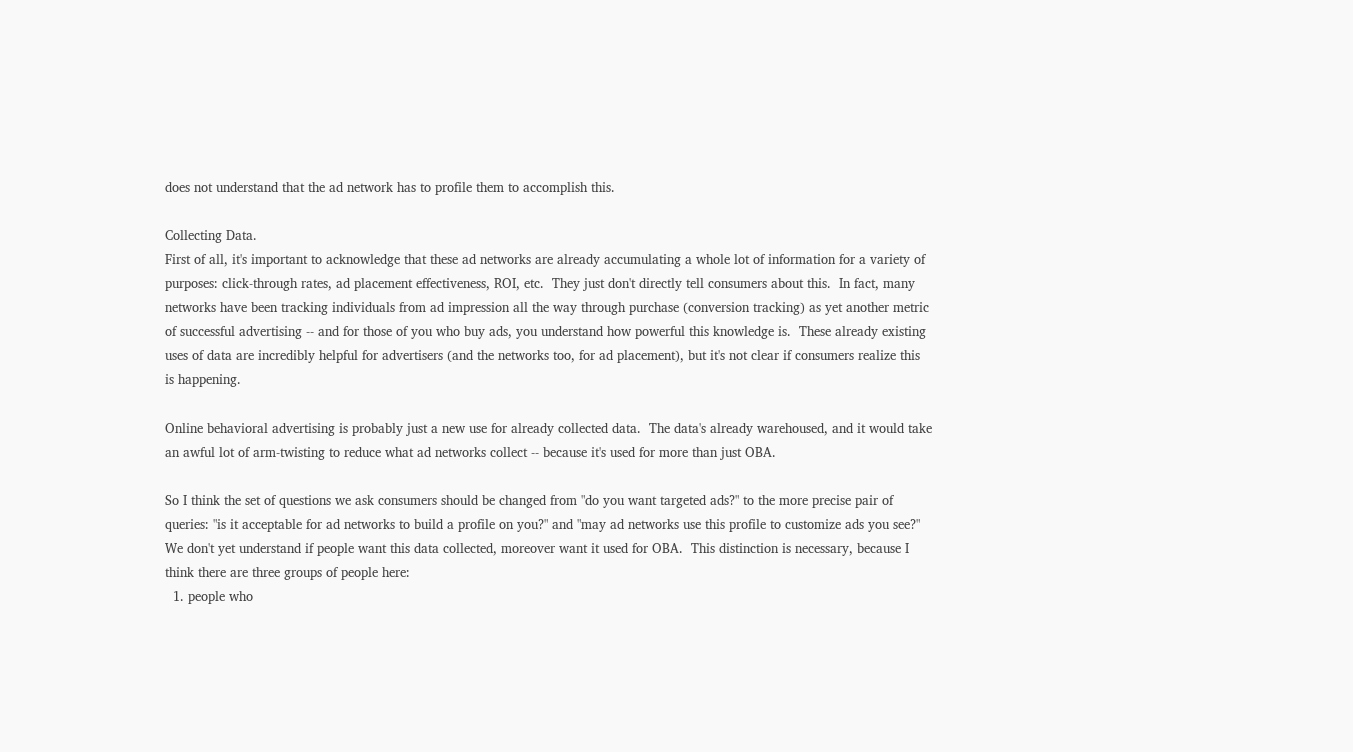does not understand that the ad network has to profile them to accomplish this.

Collecting Data.
First of all, it's important to acknowledge that these ad networks are already accumulating a whole lot of information for a variety of purposes: click-through rates, ad placement effectiveness, ROI, etc.  They just don't directly tell consumers about this.  In fact, many networks have been tracking individuals from ad impression all the way through purchase (conversion tracking) as yet another metric of successful advertising -- and for those of you who buy ads, you understand how powerful this knowledge is.  These already existing uses of data are incredibly helpful for advertisers (and the networks too, for ad placement), but it's not clear if consumers realize this is happening.

Online behavioral advertising is probably just a new use for already collected data.  The data's already warehoused, and it would take an awful lot of arm-twisting to reduce what ad networks collect -- because it's used for more than just OBA.

So I think the set of questions we ask consumers should be changed from "do you want targeted ads?" to the more precise pair of queries: "is it acceptable for ad networks to build a profile on you?" and "may ad networks use this profile to customize ads you see?"  We don't yet understand if people want this data collected, moreover want it used for OBA.  This distinction is necessary, because I think there are three groups of people here:
  1. people who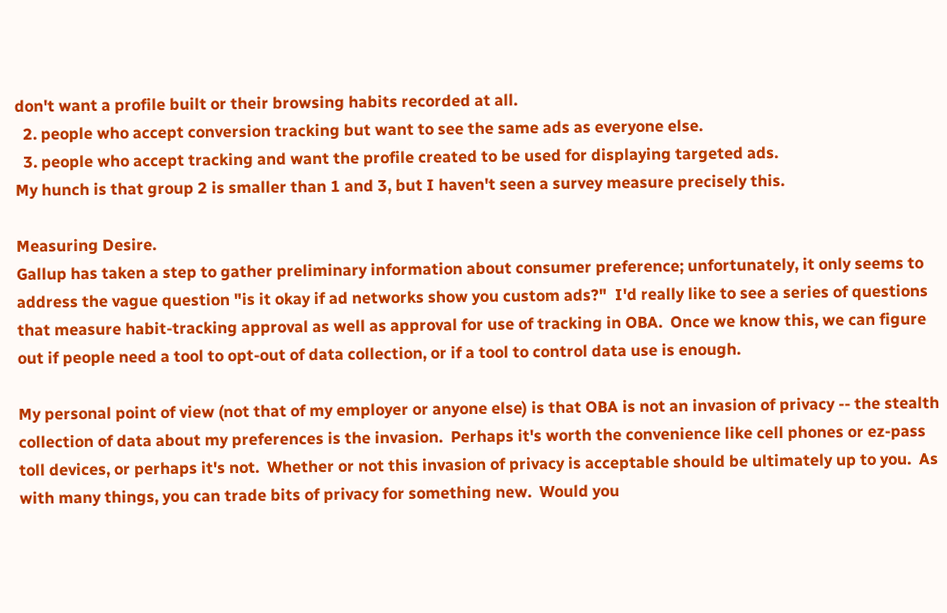don't want a profile built or their browsing habits recorded at all.
  2. people who accept conversion tracking but want to see the same ads as everyone else.
  3. people who accept tracking and want the profile created to be used for displaying targeted ads.
My hunch is that group 2 is smaller than 1 and 3, but I haven't seen a survey measure precisely this.

Measuring Desire.
Gallup has taken a step to gather preliminary information about consumer preference; unfortunately, it only seems to address the vague question "is it okay if ad networks show you custom ads?"  I'd really like to see a series of questions that measure habit-tracking approval as well as approval for use of tracking in OBA.  Once we know this, we can figure out if people need a tool to opt-out of data collection, or if a tool to control data use is enough.

My personal point of view (not that of my employer or anyone else) is that OBA is not an invasion of privacy -- the stealth collection of data about my preferences is the invasion.  Perhaps it's worth the convenience like cell phones or ez-pass toll devices, or perhaps it's not.  Whether or not this invasion of privacy is acceptable should be ultimately up to you.  As with many things, you can trade bits of privacy for something new.  Would you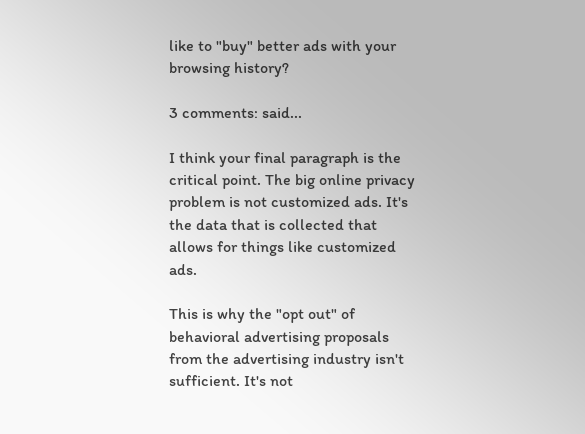like to "buy" better ads with your browsing history?

3 comments: said...

I think your final paragraph is the critical point. The big online privacy problem is not customized ads. It's the data that is collected that allows for things like customized ads.

This is why the "opt out" of behavioral advertising proposals from the advertising industry isn't sufficient. It's not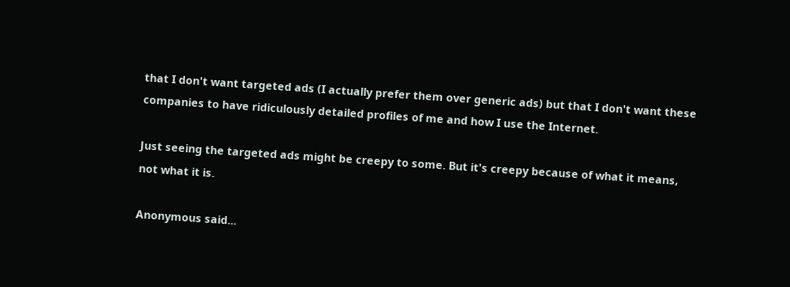that I don't want targeted ads (I actually prefer them over generic ads) but that I don't want these companies to have ridiculously detailed profiles of me and how I use the Internet.

Just seeing the targeted ads might be creepy to some. But it's creepy because of what it means, not what it is.

Anonymous said...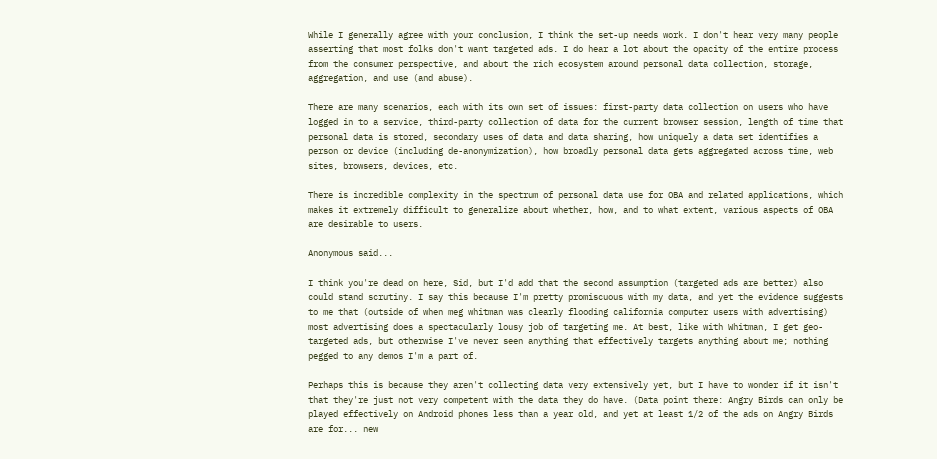While I generally agree with your conclusion, I think the set-up needs work. I don't hear very many people asserting that most folks don't want targeted ads. I do hear a lot about the opacity of the entire process from the consumer perspective, and about the rich ecosystem around personal data collection, storage, aggregation, and use (and abuse).

There are many scenarios, each with its own set of issues: first-party data collection on users who have logged in to a service, third-party collection of data for the current browser session, length of time that personal data is stored, secondary uses of data and data sharing, how uniquely a data set identifies a person or device (including de-anonymization), how broadly personal data gets aggregated across time, web sites, browsers, devices, etc.

There is incredible complexity in the spectrum of personal data use for OBA and related applications, which makes it extremely difficult to generalize about whether, how, and to what extent, various aspects of OBA are desirable to users.

Anonymous said...

I think you're dead on here, Sid, but I'd add that the second assumption (targeted ads are better) also could stand scrutiny. I say this because I'm pretty promiscuous with my data, and yet the evidence suggests to me that (outside of when meg whitman was clearly flooding california computer users with advertising) most advertising does a spectacularly lousy job of targeting me. At best, like with Whitman, I get geo-targeted ads, but otherwise I've never seen anything that effectively targets anything about me; nothing pegged to any demos I'm a part of.

Perhaps this is because they aren't collecting data very extensively yet, but I have to wonder if it isn't that they're just not very competent with the data they do have. (Data point there: Angry Birds can only be played effectively on Android phones less than a year old, and yet at least 1/2 of the ads on Angry Birds are for... new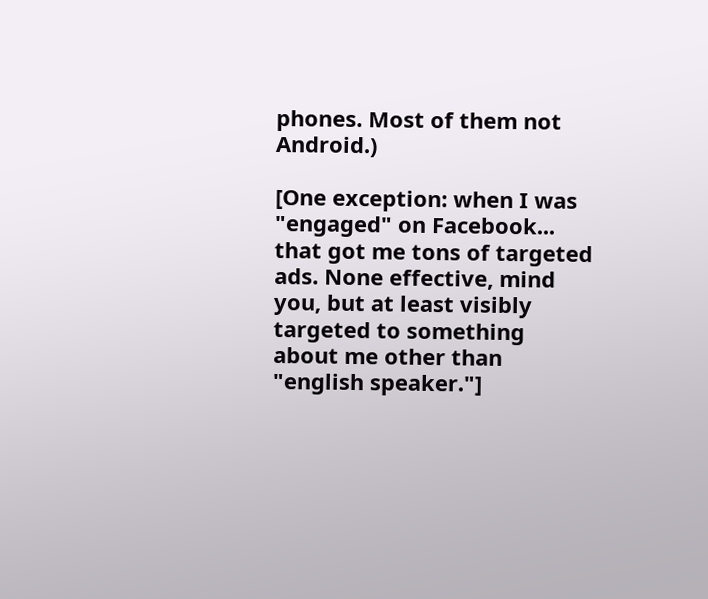phones. Most of them not Android.)

[One exception: when I was "engaged" on Facebook... that got me tons of targeted ads. None effective, mind you, but at least visibly targeted to something about me other than "english speaker."]